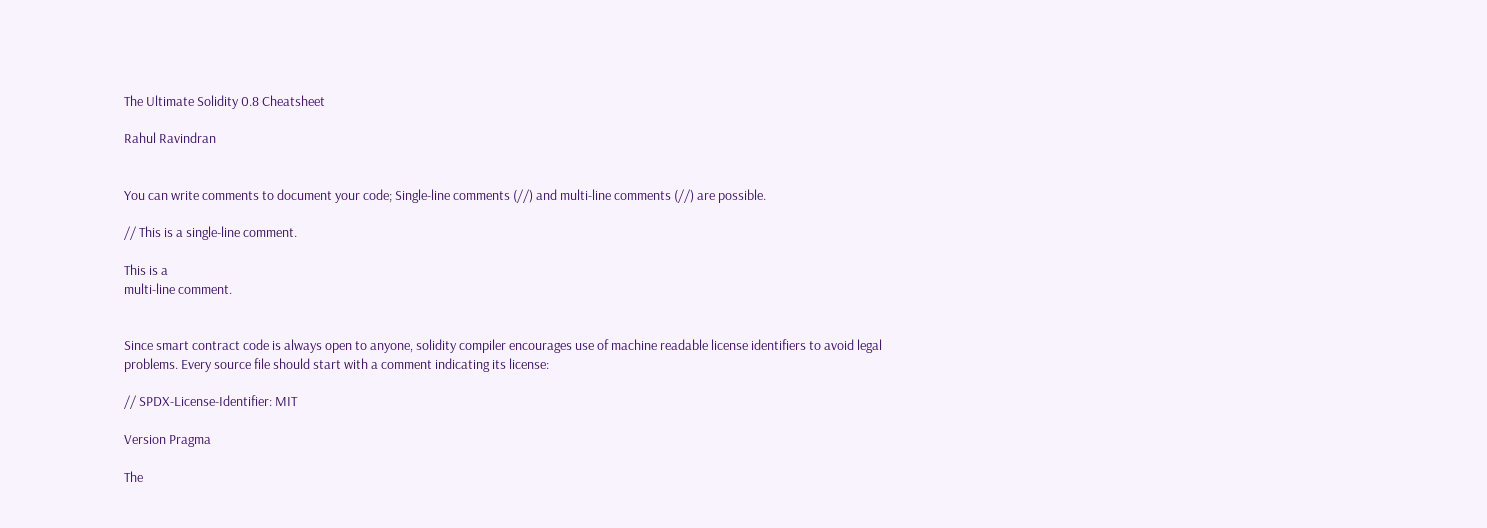The Ultimate Solidity 0.8 Cheatsheet

Rahul Ravindran


You can write comments to document your code; Single-line comments (//) and multi-line comments (//) are possible.

// This is a single-line comment.

This is a
multi-line comment.


Since smart contract code is always open to anyone, solidity compiler encourages use of machine readable license identifiers to avoid legal problems. Every source file should start with a comment indicating its license:

// SPDX-License-Identifier: MIT

Version Pragma

The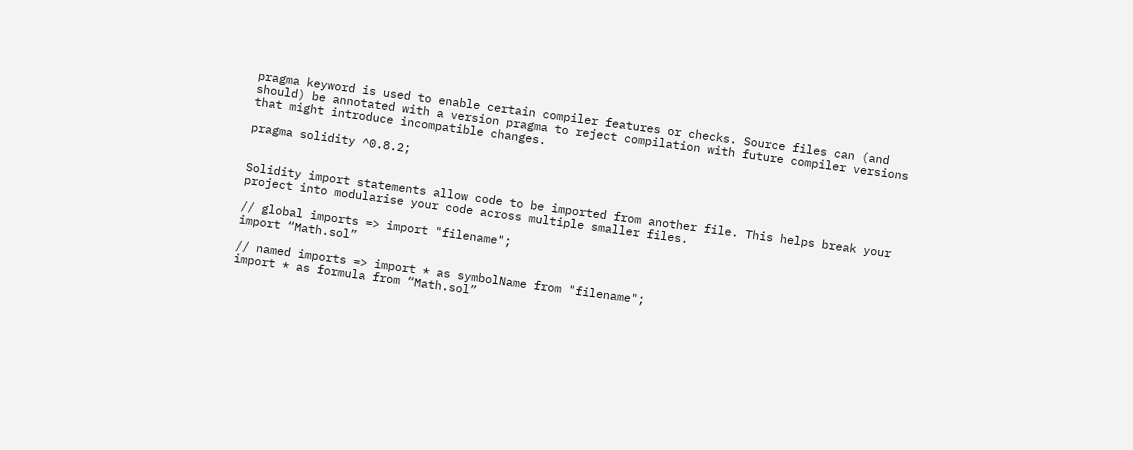pragma keyword is used to enable certain compiler features or checks. Source files can (and should) be annotated with a version pragma to reject compilation with future compiler versions that might introduce incompatible changes.

pragma solidity ^0.8.2;


Solidity import statements allow code to be imported from another file. This helps break your project into modularise your code across multiple smaller files.

// global imports => import "filename";
import “Math.sol”

// named imports => import * as symbolName from "filename";
import * as formula from “Math.sol”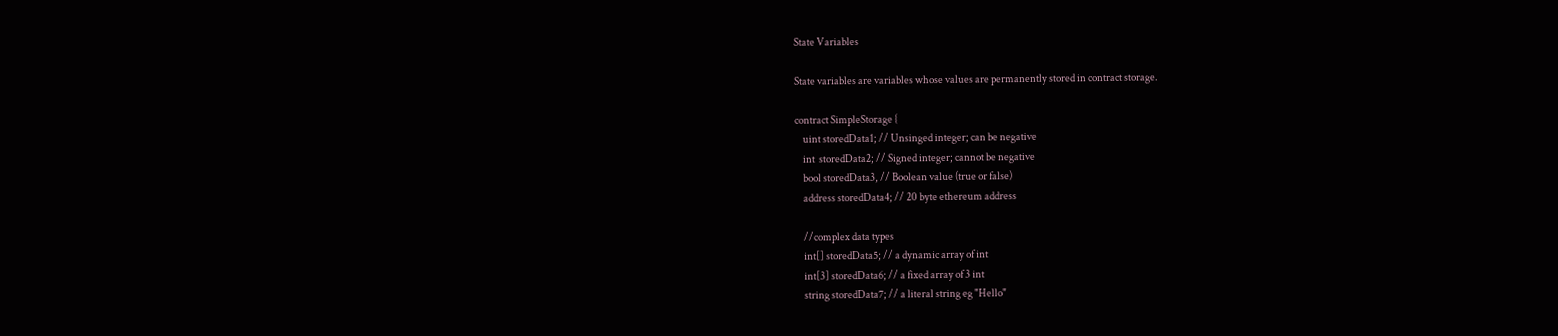State Variables

State variables are variables whose values are permanently stored in contract storage.

contract SimpleStorage {
    uint storedData1; // Unsinged integer; can be negative
    int  storedData2; // Signed integer; cannot be negative
    bool storedData3, // Boolean value (true or false)
    address storedData4; // 20 byte ethereum address

    //complex data types
    int[] storedData5; // a dynamic array of int
    int[3] storedData6; // a fixed array of 3 int
    string storedData7; // a literal string eg "Hello"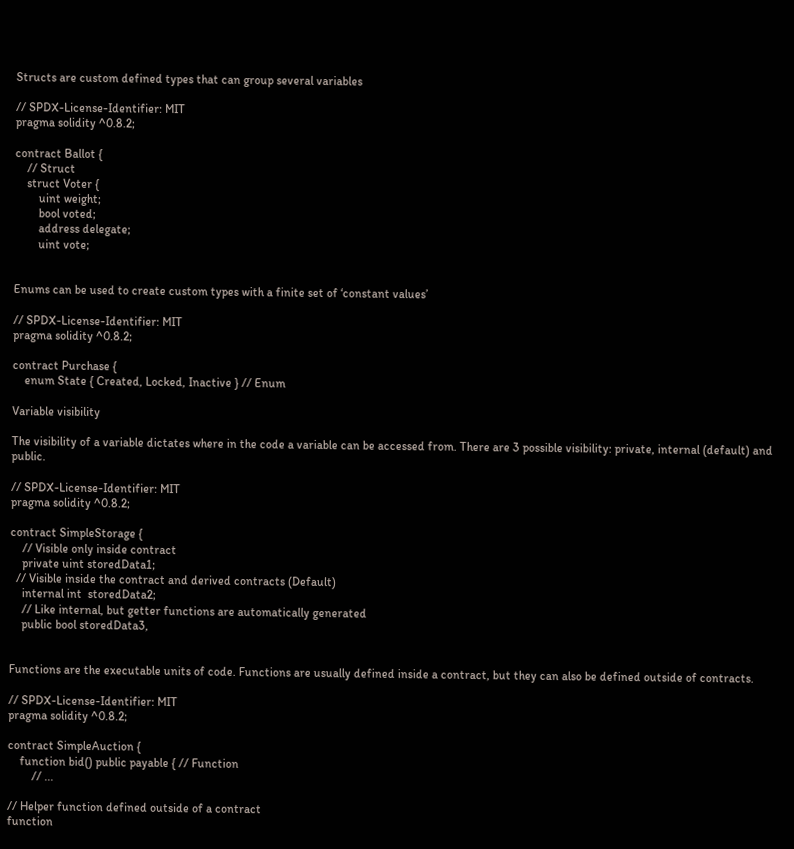Structs are custom defined types that can group several variables

// SPDX-License-Identifier: MIT
pragma solidity ^0.8.2;

contract Ballot {
    // Struct
    struct Voter {
        uint weight;
        bool voted;
        address delegate;
        uint vote;


Enums can be used to create custom types with a finite set of ‘constant values’

// SPDX-License-Identifier: MIT
pragma solidity ^0.8.2;

contract Purchase {
    enum State { Created, Locked, Inactive } // Enum

Variable visibility

The visibility of a variable dictates where in the code a variable can be accessed from. There are 3 possible visibility: private, internal (default) and public.

// SPDX-License-Identifier: MIT
pragma solidity ^0.8.2;

contract SimpleStorage {
    // Visible only inside contract
    private uint storedData1;
  // Visible inside the contract and derived contracts (Default)
    internal int  storedData2;
    // Like internal, but getter functions are automatically generated
    public bool storedData3,


Functions are the executable units of code. Functions are usually defined inside a contract, but they can also be defined outside of contracts.

// SPDX-License-Identifier: MIT
pragma solidity ^0.8.2;

contract SimpleAuction {
    function bid() public payable { // Function
        // ...

// Helper function defined outside of a contract
function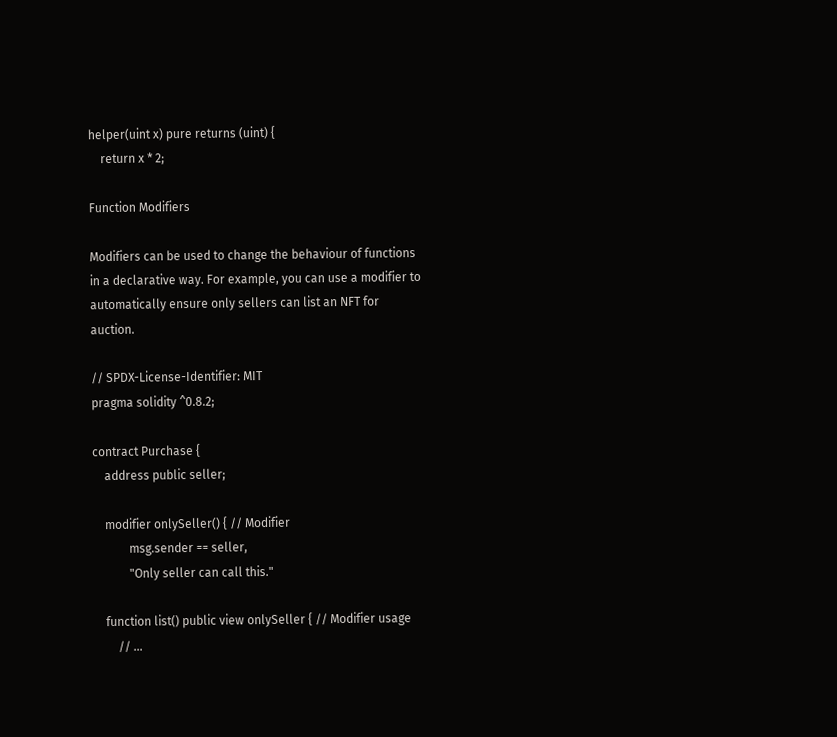helper(uint x) pure returns (uint) {
    return x * 2;

Function Modifiers

Modifiers can be used to change the behaviour of functions in a declarative way. For example, you can use a modifier to automatically ensure only sellers can list an NFT for auction.

// SPDX-License-Identifier: MIT
pragma solidity ^0.8.2;

contract Purchase {
    address public seller;

    modifier onlySeller() { // Modifier
            msg.sender == seller,
            "Only seller can call this."

    function list() public view onlySeller { // Modifier usage
        // ...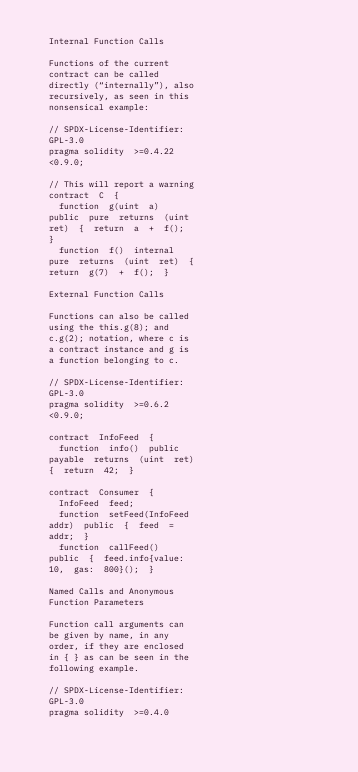Internal Function Calls

Functions of the current contract can be called directly (“internally”), also recursively, as seen in this nonsensical example:

// SPDX-License-Identifier: GPL-3.0
pragma solidity  >=0.4.22  <0.9.0;

// This will report a warning
contract  C  {
  function  g(uint  a)  public  pure  returns  (uint  ret)  {  return  a  +  f();  }
  function  f()  internal  pure  returns  (uint  ret)  {  return  g(7)  +  f();  }

External Function Calls

Functions can also be called using the this.g(8); and c.g(2); notation, where c is a contract instance and g is a function belonging to c.

// SPDX-License-Identifier: GPL-3.0
pragma solidity  >=0.6.2  <0.9.0;

contract  InfoFeed  {
  function  info()  public  payable  returns  (uint  ret)  {  return  42;  }

contract  Consumer  {
  InfoFeed  feed;
  function  setFeed(InfoFeed  addr)  public  {  feed  =  addr;  }
  function  callFeed()  public  {  feed.info{value:  10,  gas:  800}();  }

Named Calls and Anonymous Function Parameters

Function call arguments can be given by name, in any order, if they are enclosed in { } as can be seen in the following example.

// SPDX-License-Identifier: GPL-3.0
pragma solidity  >=0.4.0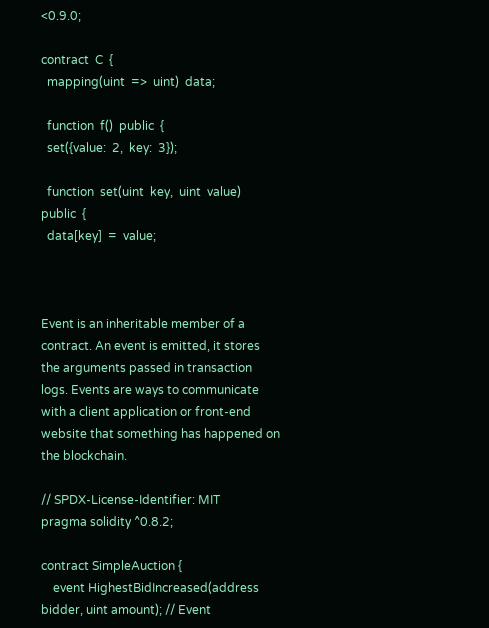<0.9.0;

contract  C  {
  mapping(uint  =>  uint)  data;

  function  f()  public  {
  set({value:  2,  key:  3});

  function  set(uint  key,  uint  value)  public  {
  data[key]  =  value;



Event is an inheritable member of a contract. An event is emitted, it stores the arguments passed in transaction logs. Events are ways to communicate with a client application or front-end website that something has happened on the blockchain.

// SPDX-License-Identifier: MIT
pragma solidity ^0.8.2;

contract SimpleAuction {
    event HighestBidIncreased(address bidder, uint amount); // Event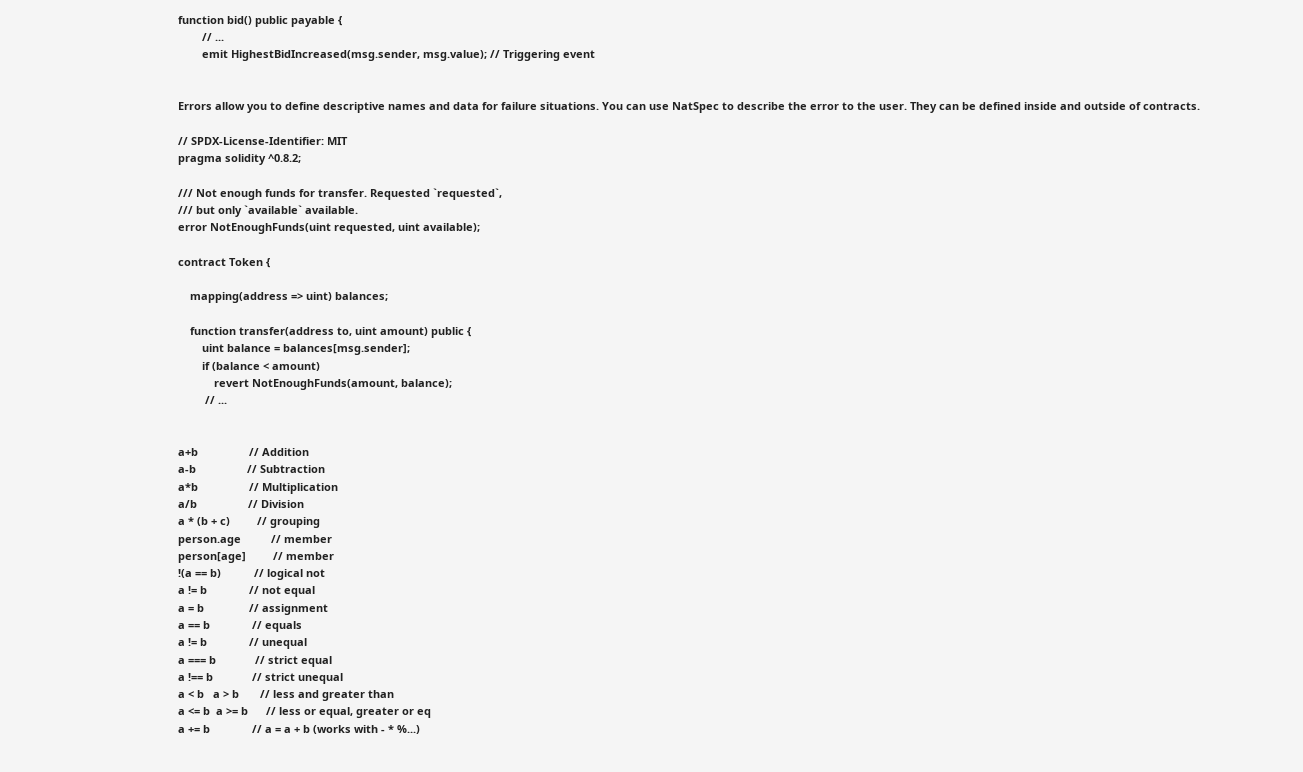function bid() public payable {
        // ...
        emit HighestBidIncreased(msg.sender, msg.value); // Triggering event


Errors allow you to define descriptive names and data for failure situations. You can use NatSpec to describe the error to the user. They can be defined inside and outside of contracts.

// SPDX-License-Identifier: MIT
pragma solidity ^0.8.2;

/// Not enough funds for transfer. Requested `requested`,
/// but only `available` available.
error NotEnoughFunds(uint requested, uint available);

contract Token {

    mapping(address => uint) balances;

    function transfer(address to, uint amount) public {
        uint balance = balances[msg.sender];
        if (balance < amount)
            revert NotEnoughFunds(amount, balance);
         // ...


a+b                 // Addition
a-b                 // Subtraction
a*b                 // Multiplication
a/b                 // Division
a * (b + c)         // grouping
person.age          // member
person[age]         // member
!(a == b)           // logical not
a != b              // not equal
a = b               // assignment
a == b              // equals
a != b              // unequal
a === b             // strict equal
a !== b             // strict unequal
a < b   a > b       // less and greater than
a <= b  a >= b      // less or equal, greater or eq
a += b              // a = a + b (works with - * %...)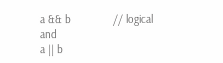a && b              // logical and
a || b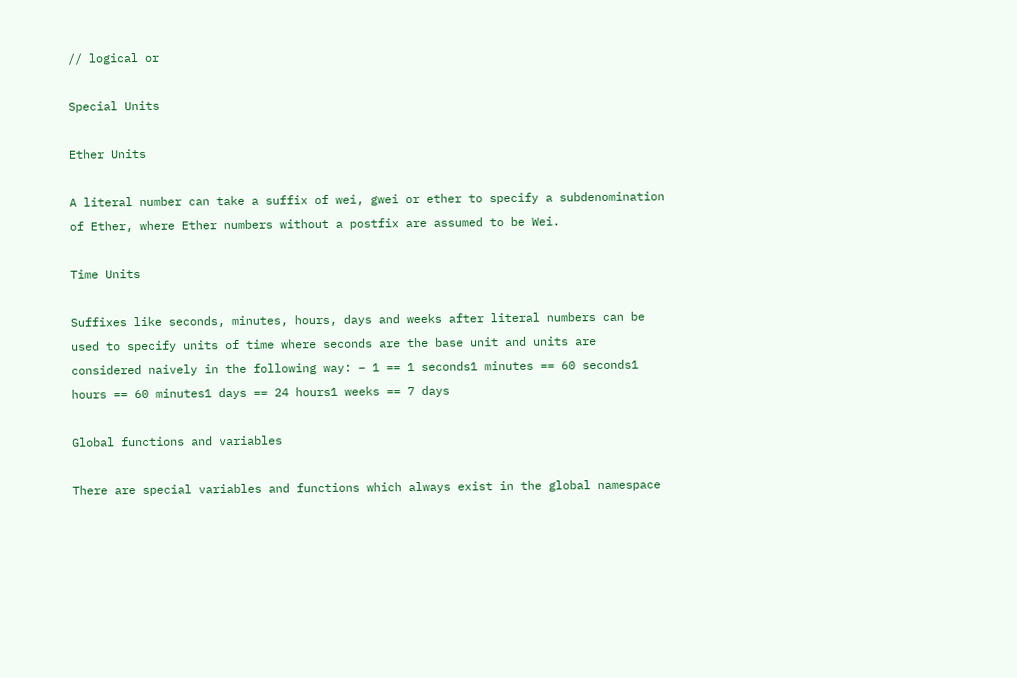// logical or

Special Units

Ether Units

A literal number can take a suffix of wei, gwei or ether to specify a subdenomination of Ether, where Ether numbers without a postfix are assumed to be Wei.

Time Units

Suffixes like seconds, minutes, hours, days and weeks after literal numbers can be used to specify units of time where seconds are the base unit and units are considered naively in the following way: – 1 == 1 seconds1 minutes == 60 seconds1 hours == 60 minutes1 days == 24 hours1 weeks == 7 days

Global functions and variables

There are special variables and functions which always exist in the global namespace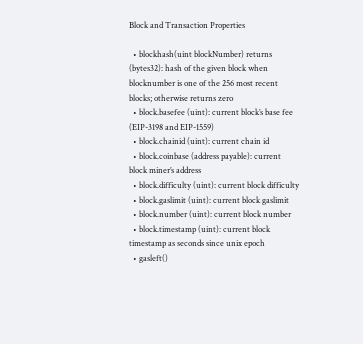Block and Transaction Properties

  • blockhash(uint blockNumber) returns (bytes32): hash of the given block when blocknumber is one of the 256 most recent blocks; otherwise returns zero
  • block.basefee (uint): current block’s base fee (EIP-3198 and EIP-1559)
  • block.chainid (uint): current chain id
  • block.coinbase (address payable): current block miner’s address
  • block.difficulty (uint): current block difficulty
  • block.gaslimit (uint): current block gaslimit
  • block.number (uint): current block number
  • block.timestamp (uint): current block timestamp as seconds since unix epoch
  • gasleft()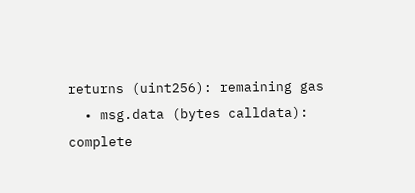returns (uint256): remaining gas
  • msg.data (bytes calldata): complete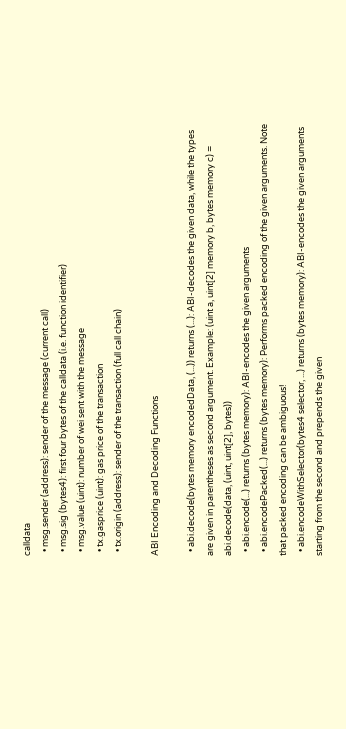calldata
  • msg.sender (address): sender of the message (current call)
  • msg.sig (bytes4): first four bytes of the calldata (i.e. function identifier)
  • msg.value (uint): number of wei sent with the message
  • tx.gasprice (uint): gas price of the transaction
  • tx.origin (address): sender of the transaction (full call chain)

ABI Encoding and Decoding Functions

  • abi.decode(bytes memory encodedData, (...)) returns (...): ABI-decodes the given data, while the types are given in parentheses as second argument. Example: (uint a, uint[2] memory b, bytes memory c) = abi.decode(data, (uint, uint[2], bytes))
  • abi.encode(...) returns (bytes memory): ABI-encodes the given arguments
  • abi.encodePacked(...) returns (bytes memory): Performs packed encoding of the given arguments. Note that packed encoding can be ambiguous!
  • abi.encodeWithSelector(bytes4 selector, ...) returns (bytes memory): ABI-encodes the given arguments starting from the second and prepends the given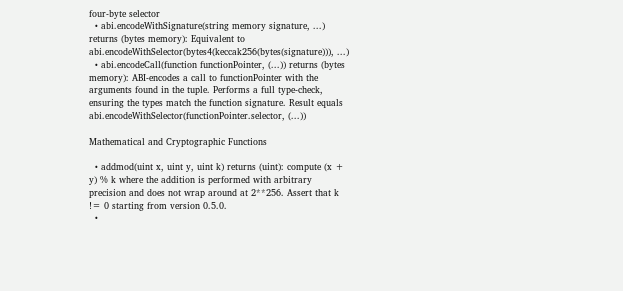four-byte selector
  • abi.encodeWithSignature(string memory signature, ...) returns (bytes memory): Equivalent to abi.encodeWithSelector(bytes4(keccak256(bytes(signature))), ...)
  • abi.encodeCall(function functionPointer, (...)) returns (bytes memory): ABI-encodes a call to functionPointer with the arguments found in the tuple. Performs a full type-check, ensuring the types match the function signature. Result equals abi.encodeWithSelector(functionPointer.selector, (...))

Mathematical and Cryptographic Functions

  • addmod(uint x, uint y, uint k) returns (uint): compute (x + y) % k where the addition is performed with arbitrary precision and does not wrap around at 2**256. Assert that k != 0 starting from version 0.5.0.
  •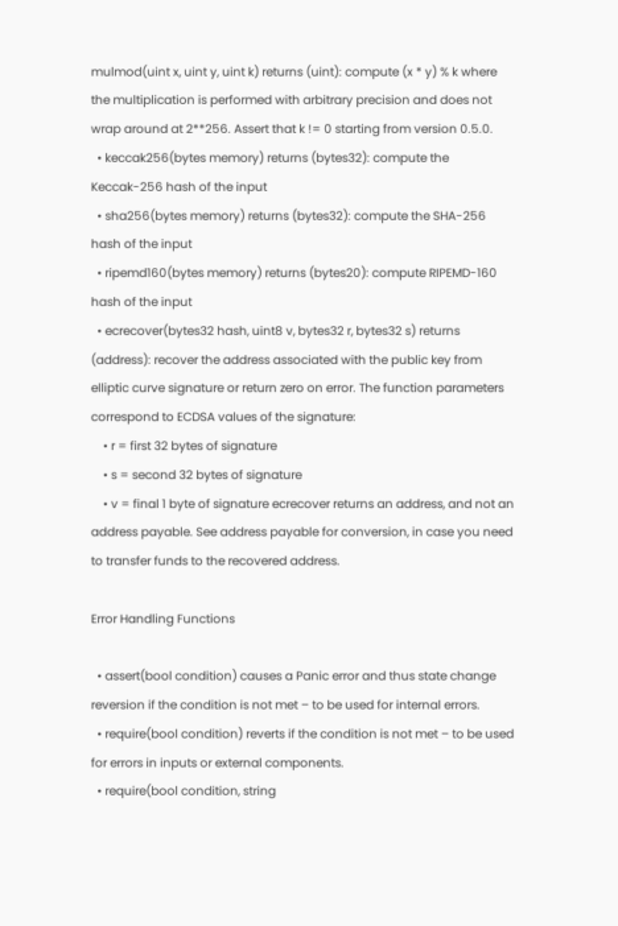mulmod(uint x, uint y, uint k) returns (uint): compute (x * y) % k where the multiplication is performed with arbitrary precision and does not wrap around at 2**256. Assert that k != 0 starting from version 0.5.0.
  • keccak256(bytes memory) returns (bytes32): compute the Keccak-256 hash of the input
  • sha256(bytes memory) returns (bytes32): compute the SHA-256 hash of the input
  • ripemd160(bytes memory) returns (bytes20): compute RIPEMD-160 hash of the input
  • ecrecover(bytes32 hash, uint8 v, bytes32 r, bytes32 s) returns (address): recover the address associated with the public key from elliptic curve signature or return zero on error. The function parameters correspond to ECDSA values of the signature:
    • r = first 32 bytes of signature
    • s = second 32 bytes of signature
    • v = final 1 byte of signature ecrecover returns an address, and not an address payable. See address payable for conversion, in case you need to transfer funds to the recovered address.

Error Handling Functions

  • assert(bool condition) causes a Panic error and thus state change reversion if the condition is not met – to be used for internal errors.
  • require(bool condition) reverts if the condition is not met – to be used for errors in inputs or external components.
  • require(bool condition, string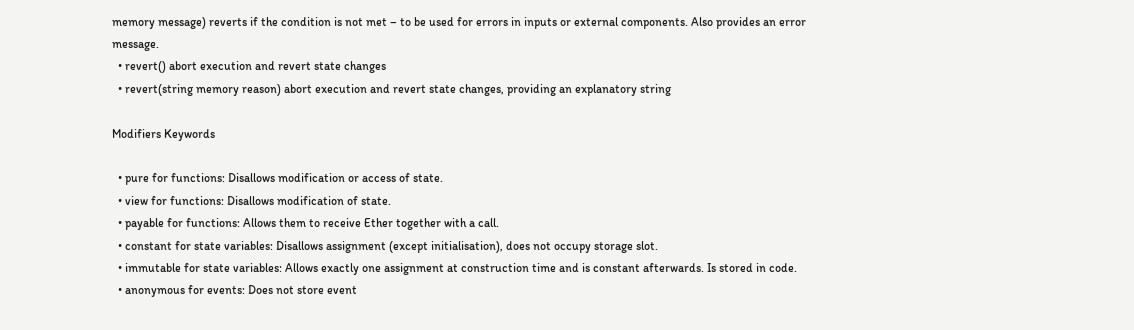memory message) reverts if the condition is not met – to be used for errors in inputs or external components. Also provides an error message.
  • revert() abort execution and revert state changes
  • revert(string memory reason) abort execution and revert state changes, providing an explanatory string

Modifiers Keywords

  • pure for functions: Disallows modification or access of state.
  • view for functions: Disallows modification of state.
  • payable for functions: Allows them to receive Ether together with a call.
  • constant for state variables: Disallows assignment (except initialisation), does not occupy storage slot.
  • immutable for state variables: Allows exactly one assignment at construction time and is constant afterwards. Is stored in code.
  • anonymous for events: Does not store event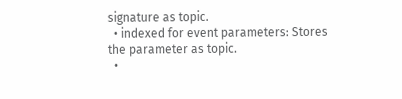signature as topic.
  • indexed for event parameters: Stores the parameter as topic.
  •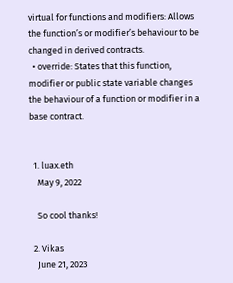virtual for functions and modifiers: Allows the function’s or modifier’s behaviour to be changed in derived contracts.
  • override: States that this function, modifier or public state variable changes the behaviour of a function or modifier in a base contract.


  1. luax.eth
    May 9, 2022

    So cool thanks!

  2. Vikas
    June 21, 2023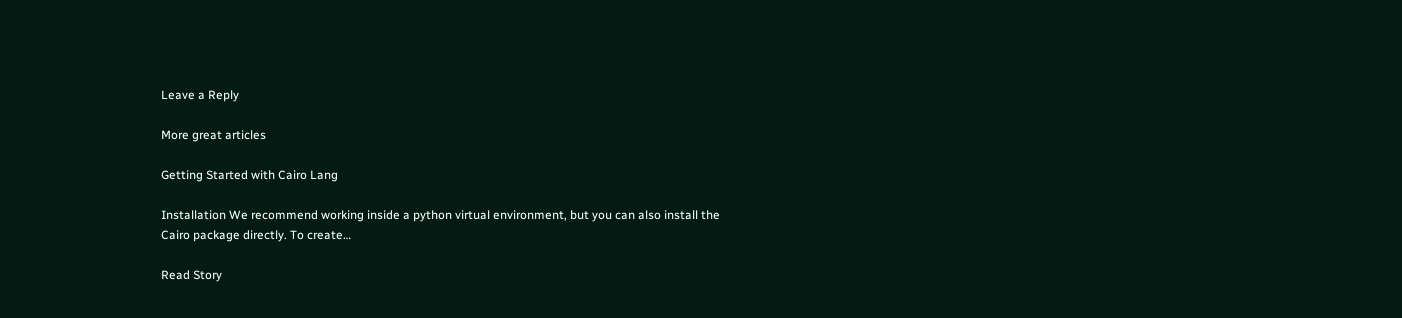Leave a Reply

More great articles

Getting Started with Cairo Lang

Installation We recommend working inside a python virtual environment, but you can also install the Cairo package directly. To create…

Read Story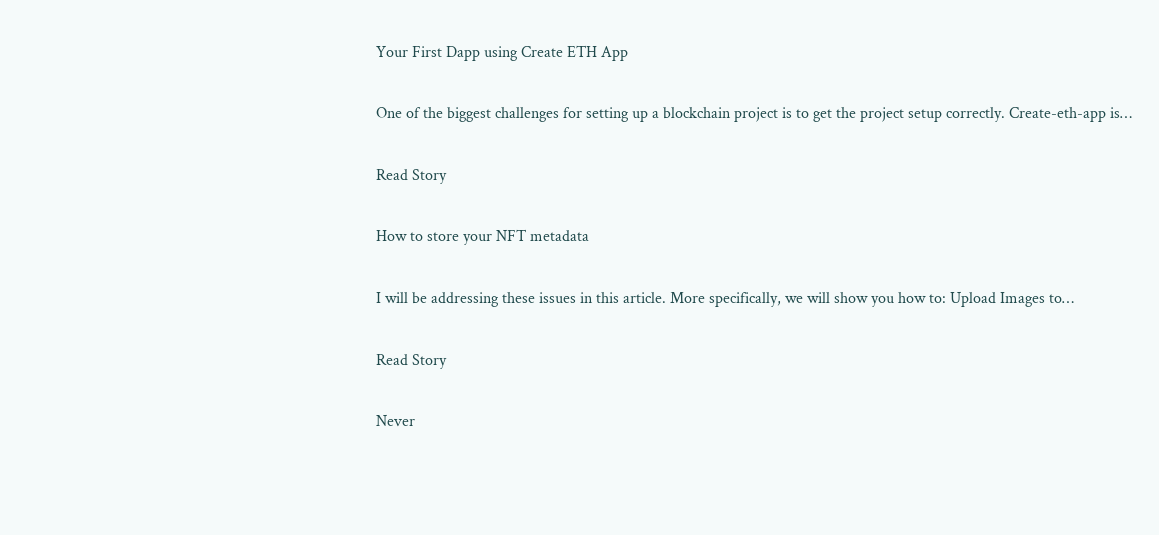Your First Dapp using Create ETH App

One of the biggest challenges for setting up a blockchain project is to get the project setup correctly. Create-eth-app is…

Read Story

How to store your NFT metadata

I will be addressing these issues in this article. More specifically, we will show you how to: Upload Images to…

Read Story

Never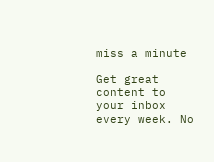miss a minute

Get great content to your inbox every week. No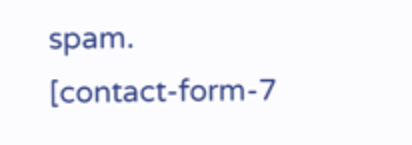spam.
[contact-form-7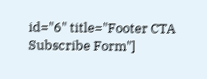id="6" title="Footer CTA Subscribe Form"]